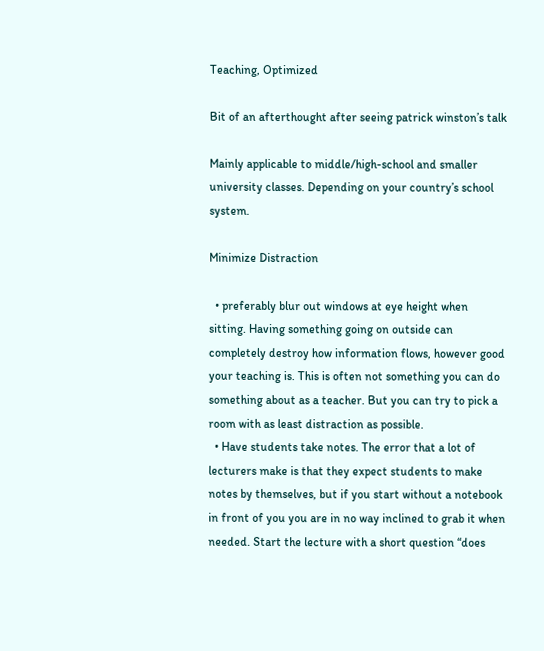Teaching, Optimized

Bit of an afterthought after seeing patrick winston’s talk

Mainly applicable to middle/high-school and smaller university classes. Depending on your country’s school system.

Minimize Distraction

  • preferably blur out windows at eye height when sitting. Having something going on outside can completely destroy how information flows, however good your teaching is. This is often not something you can do something about as a teacher. But you can try to pick a room with as least distraction as possible.
  • Have students take notes. The error that a lot of lecturers make is that they expect students to make notes by themselves, but if you start without a notebook in front of you you are in no way inclined to grab it when needed. Start the lecture with a short question “does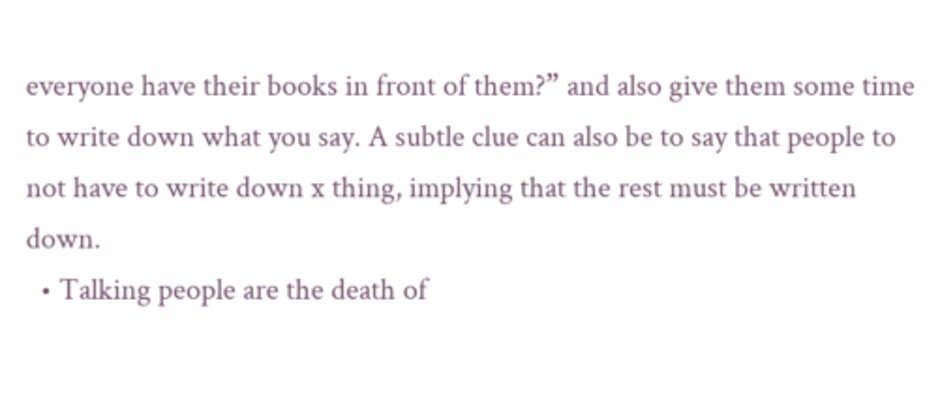everyone have their books in front of them?” and also give them some time to write down what you say. A subtle clue can also be to say that people to not have to write down x thing, implying that the rest must be written down.
  • Talking people are the death of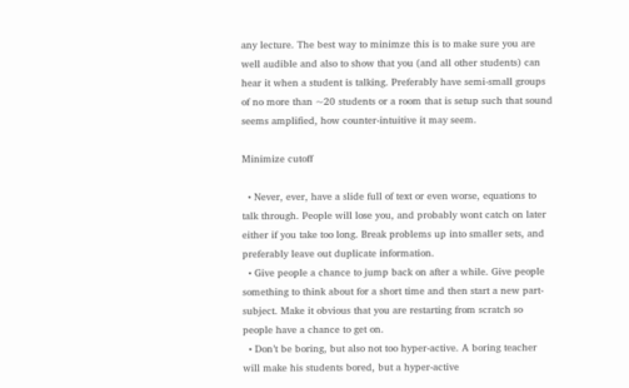any lecture. The best way to minimze this is to make sure you are well audible and also to show that you (and all other students) can hear it when a student is talking. Preferably have semi-small groups of no more than ~20 students or a room that is setup such that sound seems amplified, how counter-intuitive it may seem.

Minimize cutoff

  • Never, ever, have a slide full of text or even worse, equations to talk through. People will lose you, and probably wont catch on later either if you take too long. Break problems up into smaller sets, and preferably leave out duplicate information.
  • Give people a chance to jump back on after a while. Give people something to think about for a short time and then start a new part-subject. Make it obvious that you are restarting from scratch so people have a chance to get on.
  • Don’t be boring, but also not too hyper-active. A boring teacher will make his students bored, but a hyper-active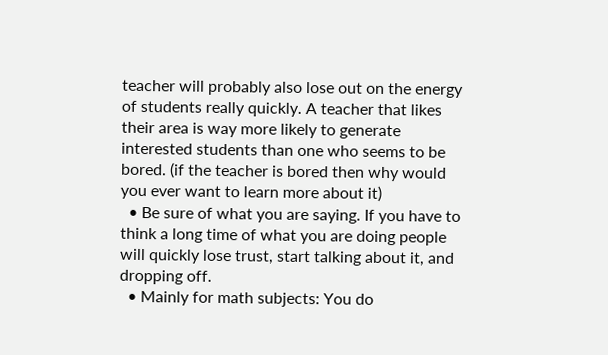teacher will probably also lose out on the energy of students really quickly. A teacher that likes their area is way more likely to generate interested students than one who seems to be bored. (if the teacher is bored then why would you ever want to learn more about it)
  • Be sure of what you are saying. If you have to think a long time of what you are doing people will quickly lose trust, start talking about it, and dropping off.
  • Mainly for math subjects: You do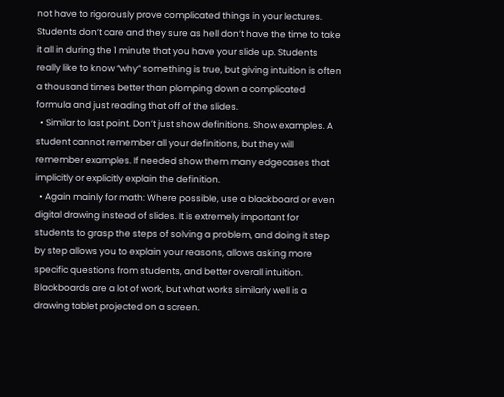not have to rigorously prove complicated things in your lectures. Students don’t care and they sure as hell don’t have the time to take it all in during the 1 minute that you have your slide up. Students really like to know “why” something is true, but giving intuition is often a thousand times better than plomping down a complicated formula and just reading that off of the slides.
  • Similar to last point. Don’t just show definitions. Show examples. A student cannot remember all your definitions, but they will remember examples. If needed show them many edgecases that implicitly or explicitly explain the definition.
  • Again mainly for math: Where possible, use a blackboard or even digital drawing instead of slides. It is extremely important for students to grasp the steps of solving a problem, and doing it step by step allows you to explain your reasons, allows asking more specific questions from students, and better overall intuition. Blackboards are a lot of work, but what works similarly well is a drawing tablet projected on a screen.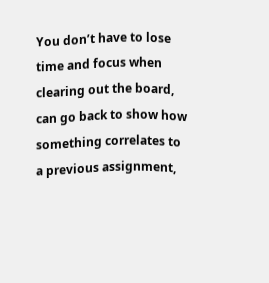You don’t have to lose time and focus when clearing out the board, can go back to show how something correlates to a previous assignment,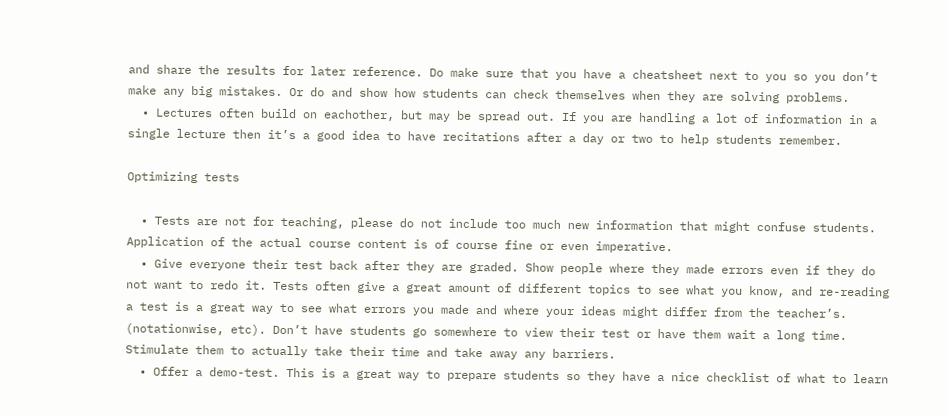and share the results for later reference. Do make sure that you have a cheatsheet next to you so you don’t make any big mistakes. Or do and show how students can check themselves when they are solving problems.
  • Lectures often build on eachother, but may be spread out. If you are handling a lot of information in a single lecture then it’s a good idea to have recitations after a day or two to help students remember.

Optimizing tests

  • Tests are not for teaching, please do not include too much new information that might confuse students. Application of the actual course content is of course fine or even imperative.
  • Give everyone their test back after they are graded. Show people where they made errors even if they do not want to redo it. Tests often give a great amount of different topics to see what you know, and re-reading a test is a great way to see what errors you made and where your ideas might differ from the teacher’s. (notationwise, etc). Don’t have students go somewhere to view their test or have them wait a long time. Stimulate them to actually take their time and take away any barriers.
  • Offer a demo-test. This is a great way to prepare students so they have a nice checklist of what to learn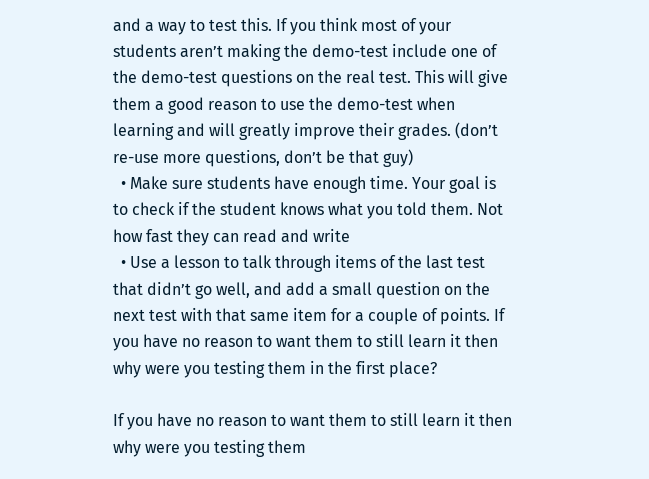and a way to test this. If you think most of your students aren’t making the demo-test include one of the demo-test questions on the real test. This will give them a good reason to use the demo-test when learning and will greatly improve their grades. (don’t re-use more questions, don’t be that guy)
  • Make sure students have enough time. Your goal is to check if the student knows what you told them. Not how fast they can read and write
  • Use a lesson to talk through items of the last test that didn’t go well, and add a small question on the next test with that same item for a couple of points. If you have no reason to want them to still learn it then why were you testing them in the first place?

If you have no reason to want them to still learn it then why were you testing them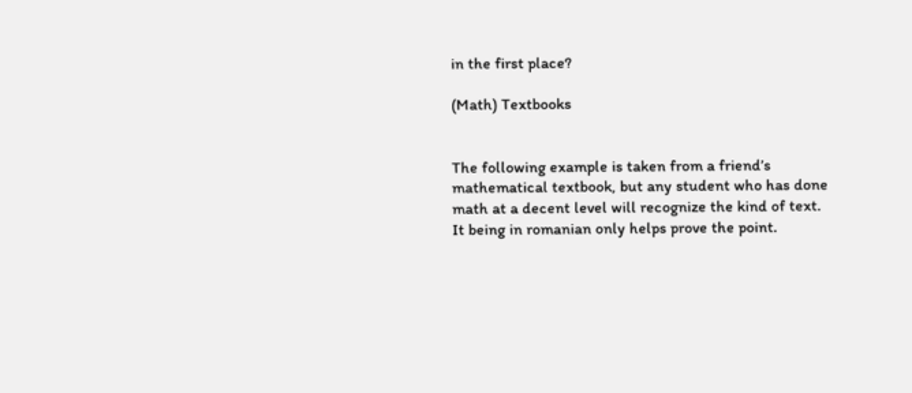in the first place?

(Math) Textbooks


The following example is taken from a friend’s mathematical textbook, but any student who has done math at a decent level will recognize the kind of text. It being in romanian only helps prove the point.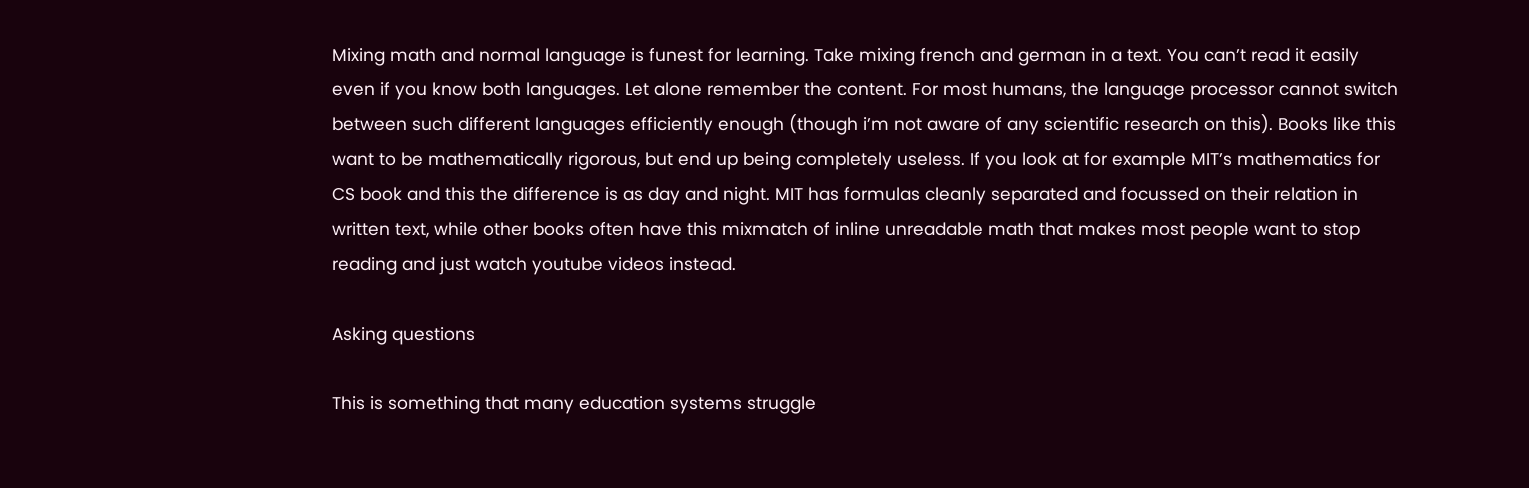Mixing math and normal language is funest for learning. Take mixing french and german in a text. You can’t read it easily even if you know both languages. Let alone remember the content. For most humans, the language processor cannot switch between such different languages efficiently enough (though i’m not aware of any scientific research on this). Books like this want to be mathematically rigorous, but end up being completely useless. If you look at for example MIT’s mathematics for CS book and this the difference is as day and night. MIT has formulas cleanly separated and focussed on their relation in written text, while other books often have this mixmatch of inline unreadable math that makes most people want to stop reading and just watch youtube videos instead.

Asking questions

This is something that many education systems struggle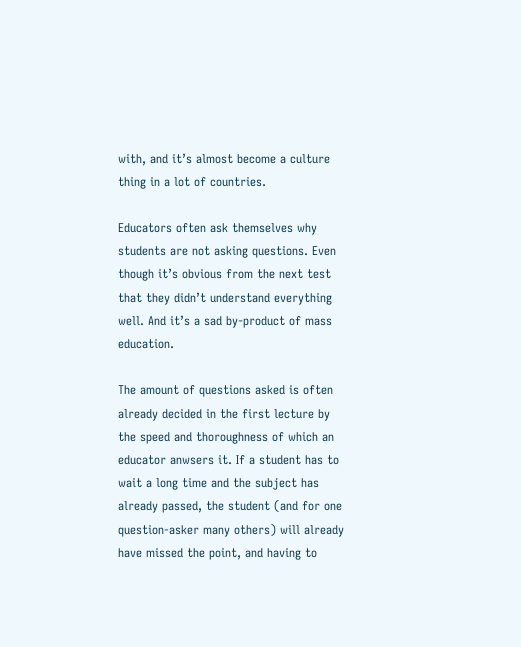with, and it’s almost become a culture thing in a lot of countries.

Educators often ask themselves why students are not asking questions. Even though it’s obvious from the next test that they didn’t understand everything well. And it’s a sad by-product of mass education.

The amount of questions asked is often already decided in the first lecture by the speed and thoroughness of which an educator anwsers it. If a student has to wait a long time and the subject has already passed, the student (and for one question-asker many others) will already have missed the point, and having to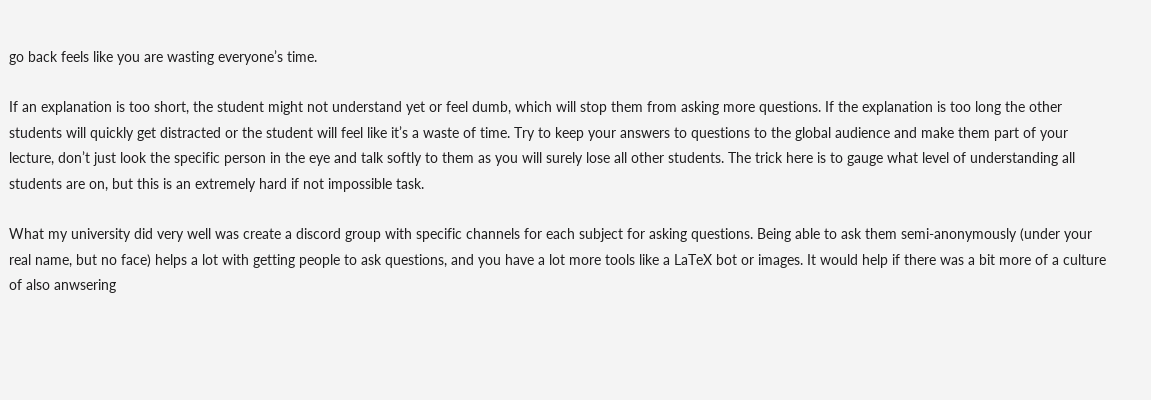go back feels like you are wasting everyone’s time.

If an explanation is too short, the student might not understand yet or feel dumb, which will stop them from asking more questions. If the explanation is too long the other students will quickly get distracted or the student will feel like it’s a waste of time. Try to keep your answers to questions to the global audience and make them part of your lecture, don’t just look the specific person in the eye and talk softly to them as you will surely lose all other students. The trick here is to gauge what level of understanding all students are on, but this is an extremely hard if not impossible task.

What my university did very well was create a discord group with specific channels for each subject for asking questions. Being able to ask them semi-anonymously (under your real name, but no face) helps a lot with getting people to ask questions, and you have a lot more tools like a LaTeX bot or images. It would help if there was a bit more of a culture of also anwsering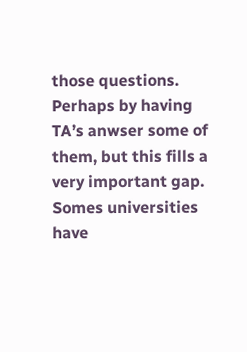those questions. Perhaps by having TA’s anwser some of them, but this fills a very important gap. Somes universities have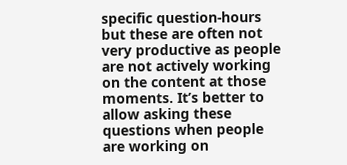specific question-hours but these are often not very productive as people are not actively working on the content at those moments. It’s better to allow asking these questions when people are working on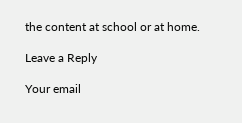the content at school or at home.

Leave a Reply

Your email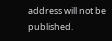address will not be published.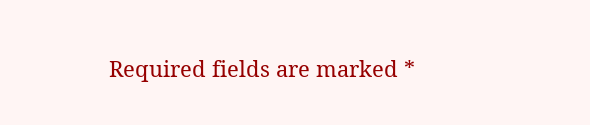Required fields are marked *